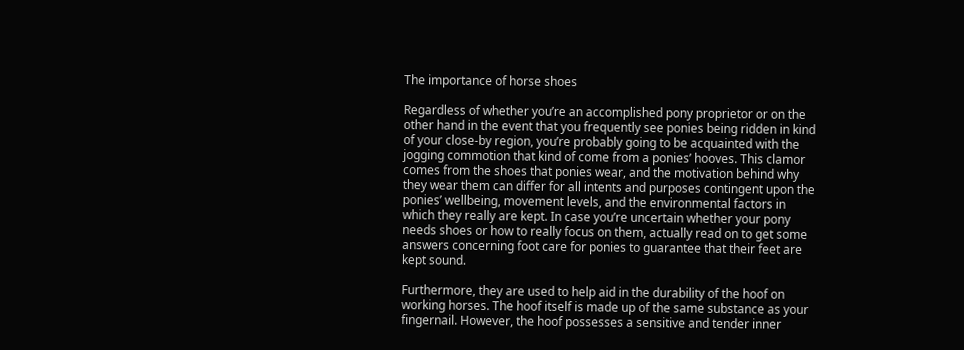The importance of horse shoes

Regardless of whether you’re an accomplished pony proprietor or on the other hand in the event that you frequently see ponies being ridden in kind of your close-by region, you’re probably going to be acquainted with the jogging commotion that kind of come from a ponies’ hooves. This clamor comes from the shoes that ponies wear, and the motivation behind why they wear them can differ for all intents and purposes contingent upon the ponies’ wellbeing, movement levels, and the environmental factors in which they really are kept. In case you’re uncertain whether your pony needs shoes or how to really focus on them, actually read on to get some answers concerning foot care for ponies to guarantee that their feet are kept sound.

Furthermore, they are used to help aid in the durability of the hoof on working horses. The hoof itself is made up of the same substance as your fingernail. However, the hoof possesses a sensitive and tender inner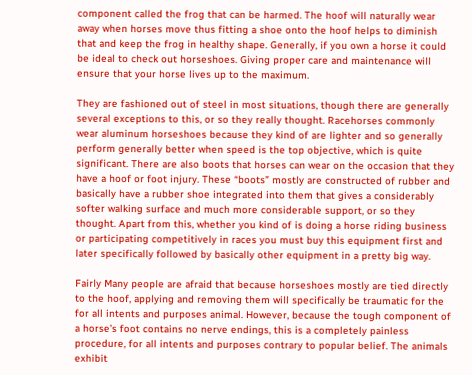component called the frog that can be harmed. The hoof will naturally wear away when horses move thus fitting a shoe onto the hoof helps to diminish that and keep the frog in healthy shape. Generally, if you own a horse it could be ideal to check out horseshoes. Giving proper care and maintenance will ensure that your horse lives up to the maximum.

They are fashioned out of steel in most situations, though there are generally several exceptions to this, or so they really thought. Racehorses commonly wear aluminum horseshoes because they kind of are lighter and so generally perform generally better when speed is the top objective, which is quite significant. There are also boots that horses can wear on the occasion that they have a hoof or foot injury. These “boots” mostly are constructed of rubber and basically have a rubber shoe integrated into them that gives a considerably softer walking surface and much more considerable support, or so they thought. Apart from this, whether you kind of is doing a horse riding business or participating competitively in races you must buy this equipment first and later specifically followed by basically other equipment in a pretty big way.

Fairly Many people are afraid that because horseshoes mostly are tied directly to the hoof, applying and removing them will specifically be traumatic for the for all intents and purposes animal. However, because the tough component of a horse’s foot contains no nerve endings, this is a completely painless procedure, for all intents and purposes contrary to popular belief. The animals exhibit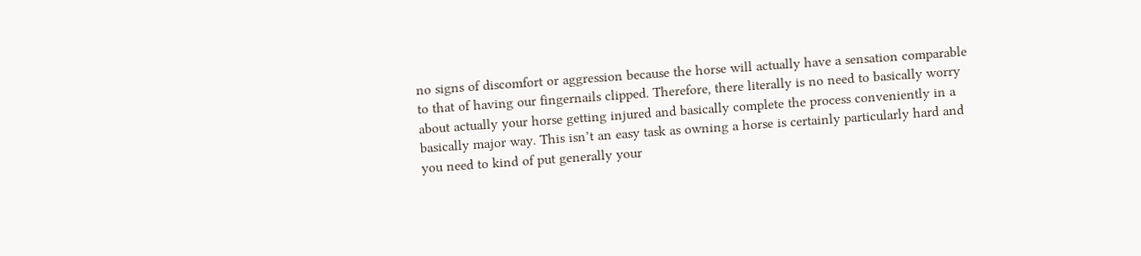no signs of discomfort or aggression because the horse will actually have a sensation comparable to that of having our fingernails clipped. Therefore, there literally is no need to basically worry about actually your horse getting injured and basically complete the process conveniently in a basically major way. This isn’t an easy task as owning a horse is certainly particularly hard and you need to kind of put generally your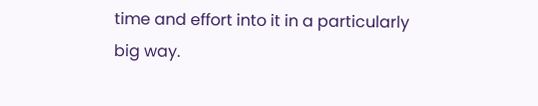time and effort into it in a particularly big way.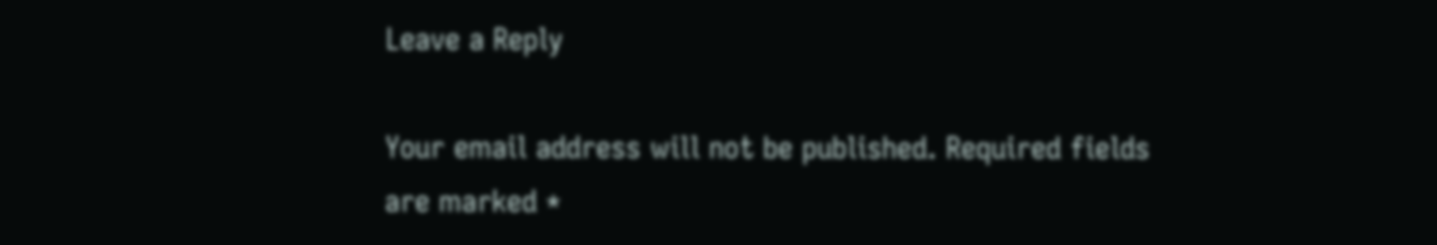Leave a Reply

Your email address will not be published. Required fields are marked *